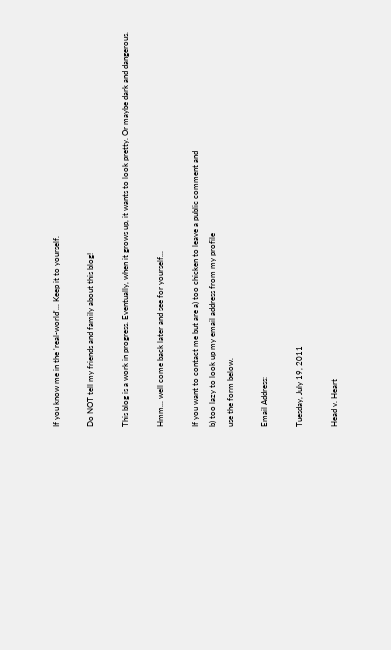If you know me in the 'real-world'... Keep it to yourself.

Do NOT tell my friends and family about this blog!

This blog is a work in progress. Eventually, when it grows up, it wants to look pretty. Or maybe dark and dangerous.

Hmm... well come back later and see for yourself...

If you want to contact me but are a) too chicken to leave a public comment and
b) too lazy to look up my email address from my profile
use the form below.

Email Address:

Tuesday, July 19, 2011

Head v. Heart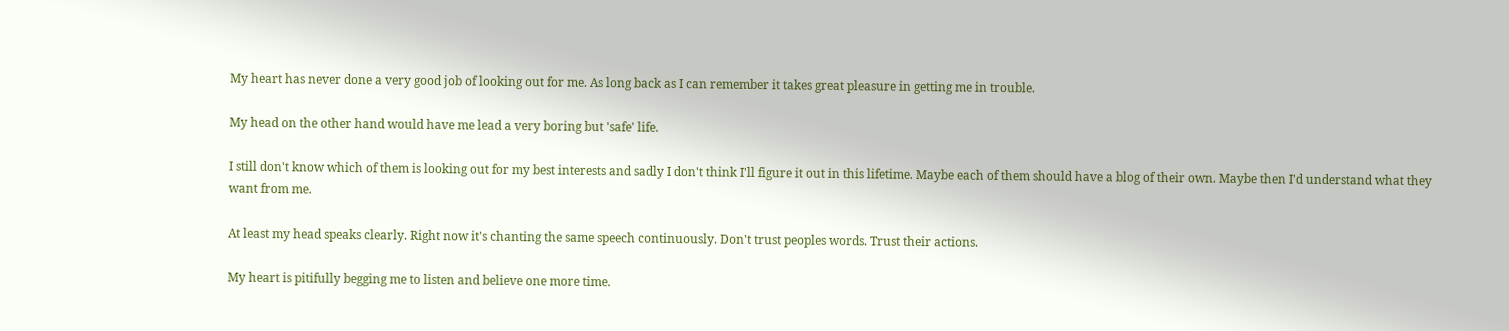My heart has never done a very good job of looking out for me. As long back as I can remember it takes great pleasure in getting me in trouble.

My head on the other hand would have me lead a very boring but 'safe' life.

I still don't know which of them is looking out for my best interests and sadly I don't think I'll figure it out in this lifetime. Maybe each of them should have a blog of their own. Maybe then I'd understand what they want from me.

At least my head speaks clearly. Right now it's chanting the same speech continuously. Don't trust peoples words. Trust their actions.

My heart is pitifully begging me to listen and believe one more time.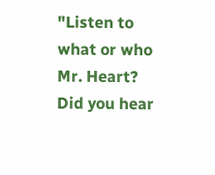"Listen to what or who Mr. Heart? Did you hear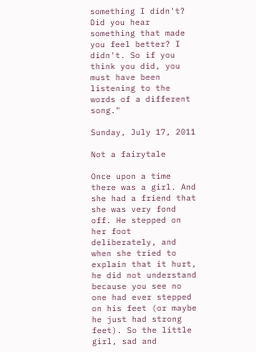something I didn't? Did you hear something that made you feel better? I didn't. So if you think you did, you must have been listening to the words of a different song."

Sunday, July 17, 2011

Not a fairytale

Once upon a time there was a girl. And she had a friend that she was very fond off. He stepped on her foot deliberately, and when she tried to explain that it hurt, he did not understand because you see no one had ever stepped on his feet (or maybe he just had strong feet). So the little girl, sad and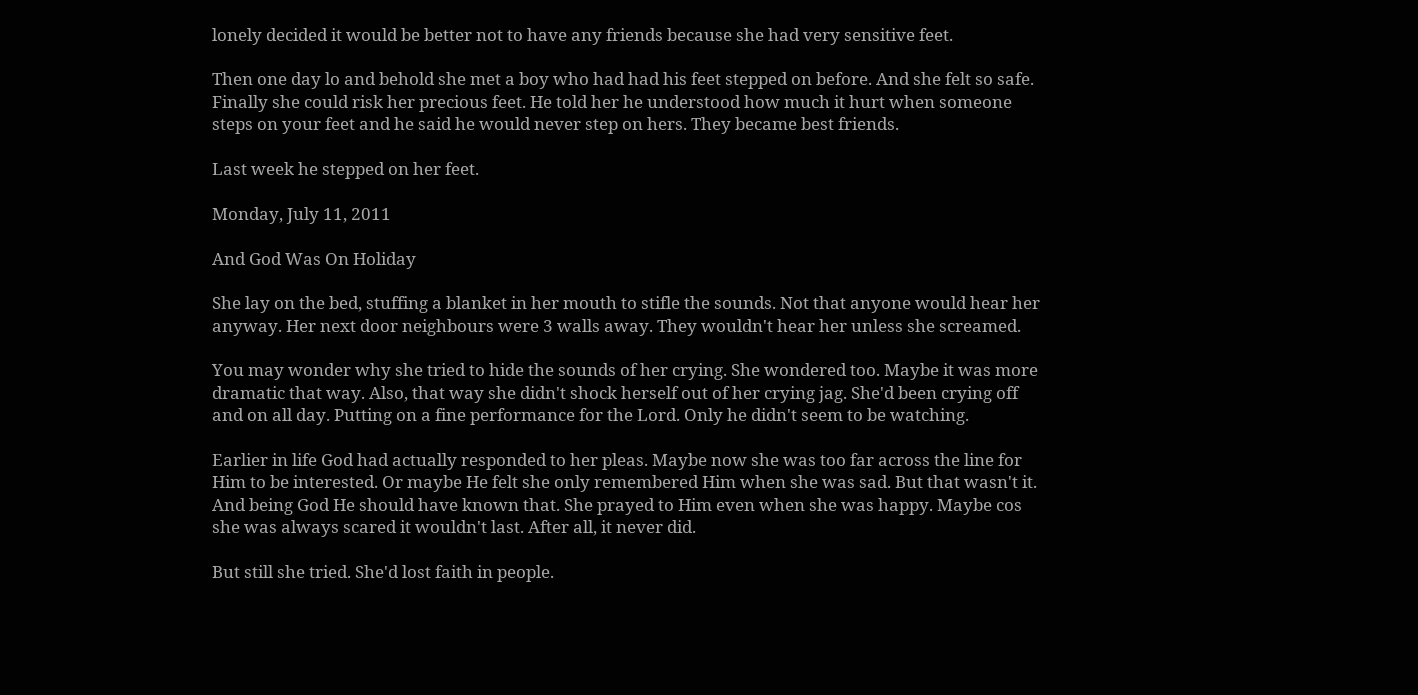lonely decided it would be better not to have any friends because she had very sensitive feet.

Then one day lo and behold she met a boy who had had his feet stepped on before. And she felt so safe. Finally she could risk her precious feet. He told her he understood how much it hurt when someone steps on your feet and he said he would never step on hers. They became best friends.

Last week he stepped on her feet.

Monday, July 11, 2011

And God Was On Holiday

She lay on the bed, stuffing a blanket in her mouth to stifle the sounds. Not that anyone would hear her anyway. Her next door neighbours were 3 walls away. They wouldn't hear her unless she screamed.

You may wonder why she tried to hide the sounds of her crying. She wondered too. Maybe it was more dramatic that way. Also, that way she didn't shock herself out of her crying jag. She'd been crying off and on all day. Putting on a fine performance for the Lord. Only he didn't seem to be watching.

Earlier in life God had actually responded to her pleas. Maybe now she was too far across the line for Him to be interested. Or maybe He felt she only remembered Him when she was sad. But that wasn't it. And being God He should have known that. She prayed to Him even when she was happy. Maybe cos she was always scared it wouldn't last. After all, it never did.

But still she tried. She'd lost faith in people.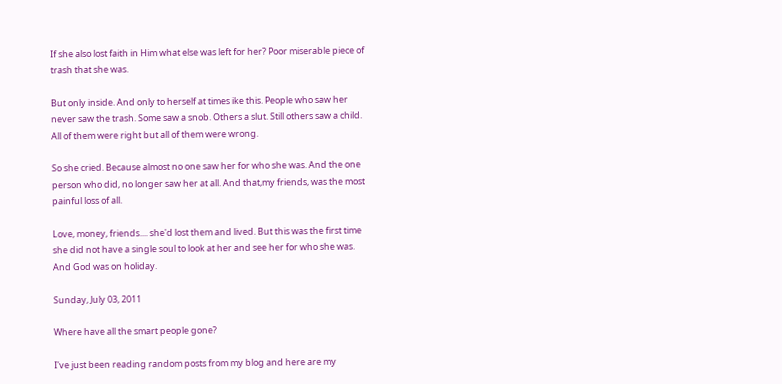If she also lost faith in Him what else was left for her? Poor miserable piece of trash that she was.

But only inside. And only to herself at times ike this. People who saw her never saw the trash. Some saw a snob. Others a slut. Still others saw a child. All of them were right but all of them were wrong.

So she cried. Because almost no one saw her for who she was. And the one person who did, no longer saw her at all. And that,my friends, was the most painful loss of all.

Love, money, friends.... she'd lost them and lived. But this was the first time she did not have a single soul to look at her and see her for who she was. And God was on holiday.

Sunday, July 03, 2011

Where have all the smart people gone?

I've just been reading random posts from my blog and here are my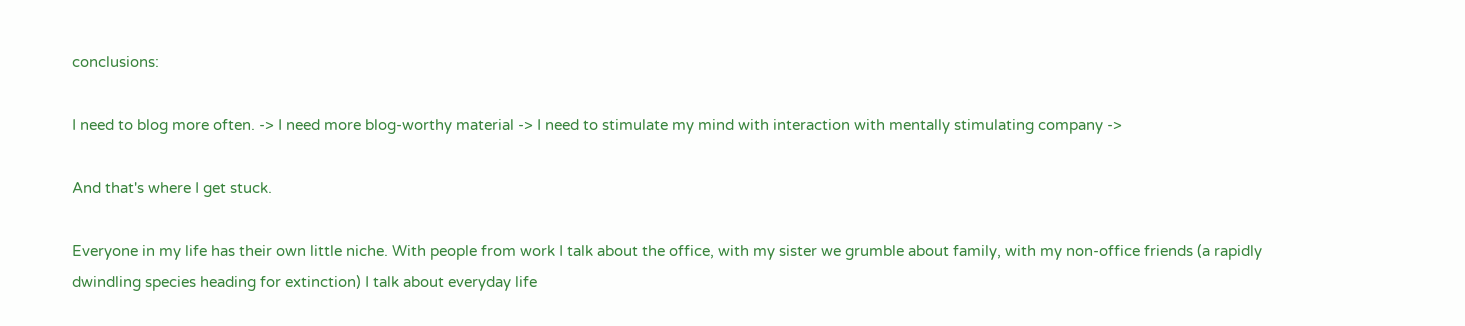conclusions:

I need to blog more often. -> I need more blog-worthy material -> I need to stimulate my mind with interaction with mentally stimulating company ->

And that's where I get stuck.

Everyone in my life has their own little niche. With people from work I talk about the office, with my sister we grumble about family, with my non-office friends (a rapidly dwindling species heading for extinction) I talk about everyday life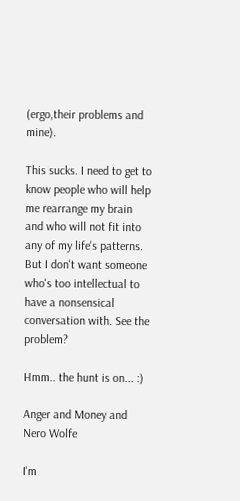(ergo,their problems and mine).

This sucks. I need to get to know people who will help me rearrange my brain and who will not fit into any of my life's patterns. But I don't want someone who's too intellectual to have a nonsensical conversation with. See the problem?

Hmm.. the hunt is on... :)

Anger and Money and Nero Wolfe

I'm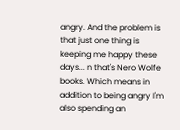angry. And the problem is that just one thing is keeping me happy these days... n that's Nero Wolfe books. Which means in addition to being angry I'm also spending an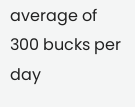average of 300 bucks per day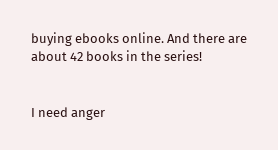buying ebooks online. And there are about 42 books in the series!


I need anger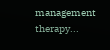management therapy...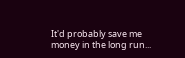It'd probably save me money in the long run...